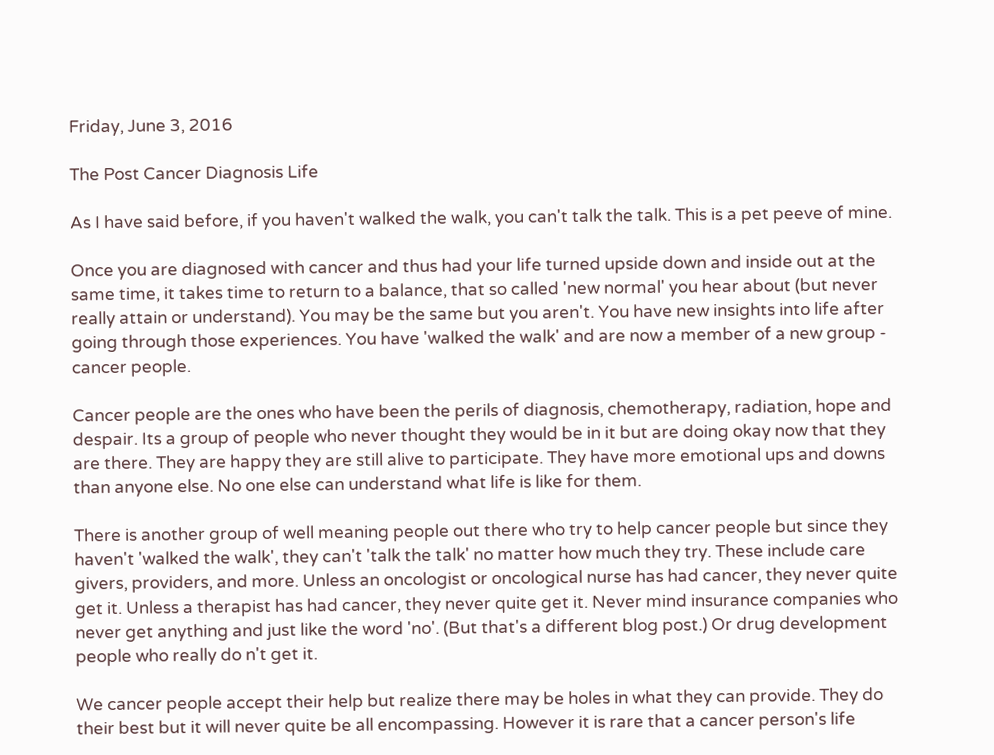Friday, June 3, 2016

The Post Cancer Diagnosis Life

As I have said before, if you haven't walked the walk, you can't talk the talk. This is a pet peeve of mine.

Once you are diagnosed with cancer and thus had your life turned upside down and inside out at the same time, it takes time to return to a balance, that so called 'new normal' you hear about (but never really attain or understand). You may be the same but you aren't. You have new insights into life after going through those experiences. You have 'walked the walk' and are now a member of a new group - cancer people.

Cancer people are the ones who have been the perils of diagnosis, chemotherapy, radiation, hope and despair. Its a group of people who never thought they would be in it but are doing okay now that they are there. They are happy they are still alive to participate. They have more emotional ups and downs than anyone else. No one else can understand what life is like for them.

There is another group of well meaning people out there who try to help cancer people but since they haven't 'walked the walk', they can't 'talk the talk' no matter how much they try. These include care givers, providers, and more. Unless an oncologist or oncological nurse has had cancer, they never quite get it. Unless a therapist has had cancer, they never quite get it. Never mind insurance companies who never get anything and just like the word 'no'. (But that's a different blog post.) Or drug development people who really do n't get it.

We cancer people accept their help but realize there may be holes in what they can provide. They do their best but it will never quite be all encompassing. However it is rare that a cancer person's life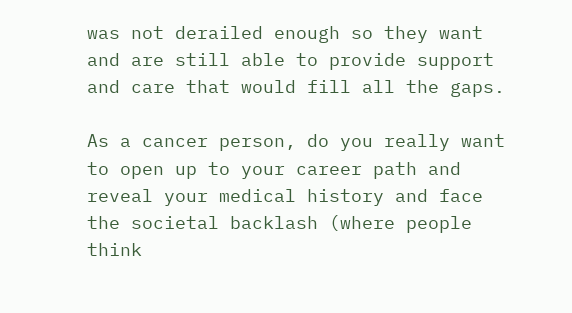was not derailed enough so they want and are still able to provide support and care that would fill all the gaps.

As a cancer person, do you really want to open up to your career path and reveal your medical history and face the societal backlash (where people think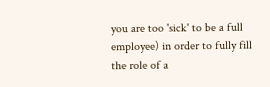you are too 'sick' to be a full employee) in order to fully fill the role of a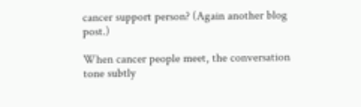cancer support person? (Again another blog post.)

When cancer people meet, the conversation tone subtly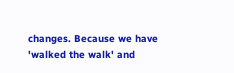changes. Because we have 'walked the walk' and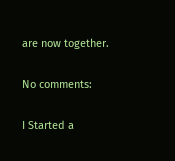are now together.

No comments:

I Started a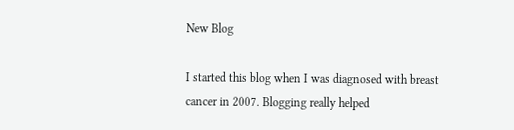New Blog

I started this blog when I was diagnosed with breast cancer in 2007. Blogging really helped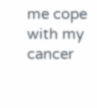me cope with my cancer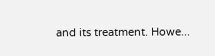and its treatment. Howe...